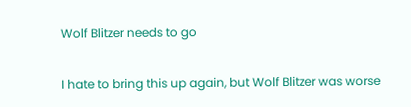Wolf Blitzer needs to go

I hate to bring this up again, but Wolf Blitzer was worse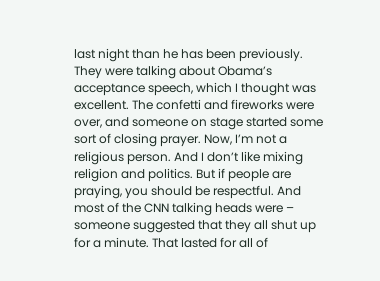last night than he has been previously. They were talking about Obama’s acceptance speech, which I thought was excellent. The confetti and fireworks were over, and someone on stage started some sort of closing prayer. Now, I’m not a religious person. And I don’t like mixing religion and politics. But if people are praying, you should be respectful. And most of the CNN talking heads were – someone suggested that they all shut up for a minute. That lasted for all of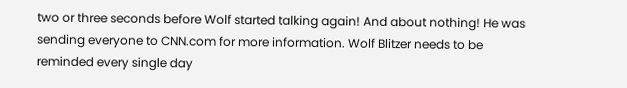two or three seconds before Wolf started talking again! And about nothing! He was sending everyone to CNN.com for more information. Wolf Blitzer needs to be reminded every single day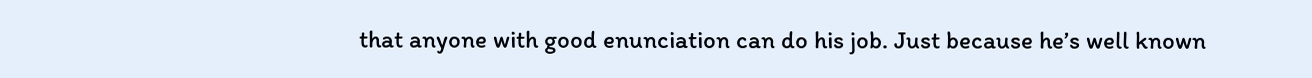that anyone with good enunciation can do his job. Just because he’s well known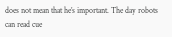does not mean that he’s important. The day robots can read cue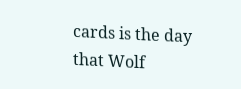cards is the day that Wolf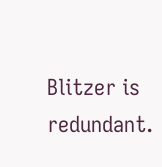Blitzer is redundant.